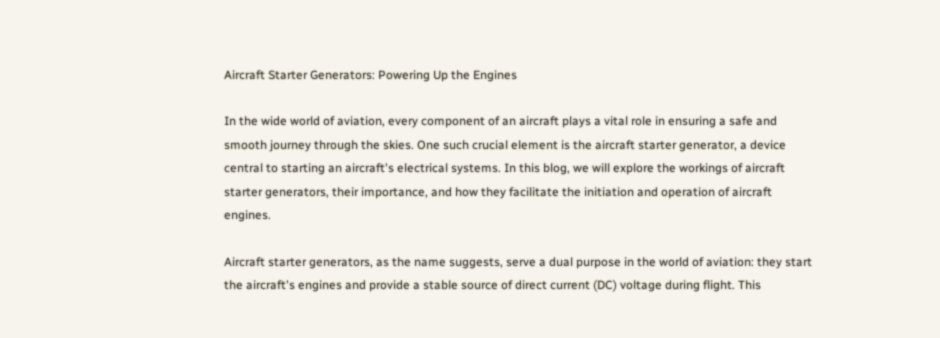Aircraft Starter Generators: Powering Up the Engines

In the wide world of aviation, every component of an aircraft plays a vital role in ensuring a safe and smooth journey through the skies. One such crucial element is the aircraft starter generator, a device central to starting an aircraft's electrical systems. In this blog, we will explore the workings of aircraft starter generators, their importance, and how they facilitate the initiation and operation of aircraft engines.

Aircraft starter generators, as the name suggests, serve a dual purpose in the world of aviation: they start the aircraft's engines and provide a stable source of direct current (DC) voltage during flight. This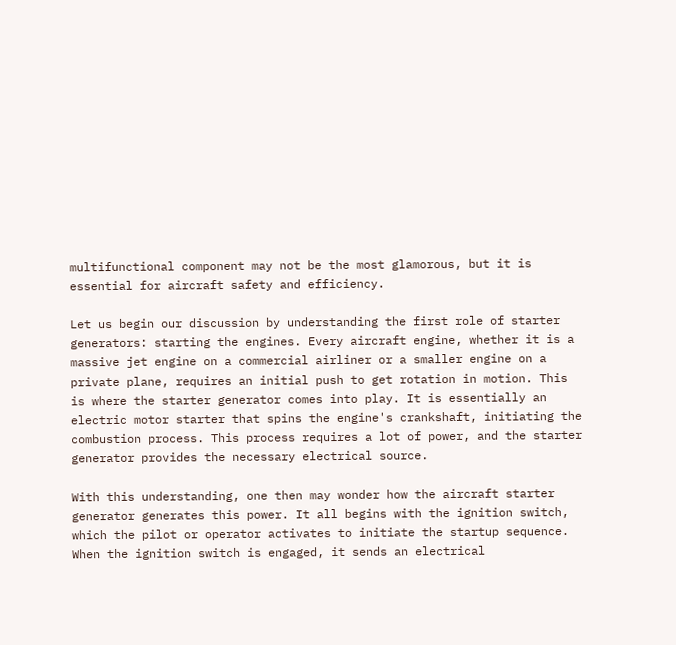multifunctional component may not be the most glamorous, but it is essential for aircraft safety and efficiency.

Let us begin our discussion by understanding the first role of starter generators: starting the engines. Every aircraft engine, whether it is a massive jet engine on a commercial airliner or a smaller engine on a private plane, requires an initial push to get rotation in motion. This is where the starter generator comes into play. It is essentially an electric motor starter that spins the engine's crankshaft, initiating the combustion process. This process requires a lot of power, and the starter generator provides the necessary electrical source.

With this understanding, one then may wonder how the aircraft starter generator generates this power. It all begins with the ignition switch, which the pilot or operator activates to initiate the startup sequence. When the ignition switch is engaged, it sends an electrical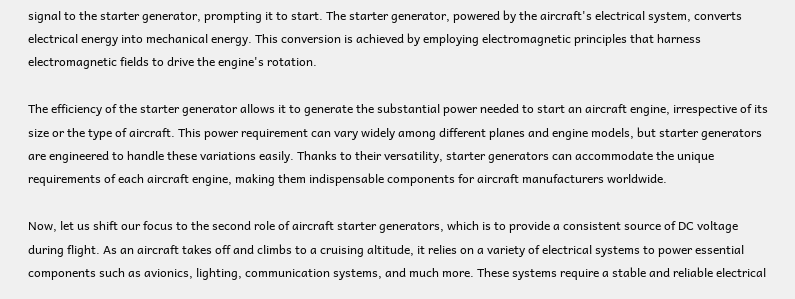signal to the starter generator, prompting it to start. The starter generator, powered by the aircraft's electrical system, converts electrical energy into mechanical energy. This conversion is achieved by employing electromagnetic principles that harness electromagnetic fields to drive the engine's rotation.

The efficiency of the starter generator allows it to generate the substantial power needed to start an aircraft engine, irrespective of its size or the type of aircraft. This power requirement can vary widely among different planes and engine models, but starter generators are engineered to handle these variations easily. Thanks to their versatility, starter generators can accommodate the unique requirements of each aircraft engine, making them indispensable components for aircraft manufacturers worldwide.

Now, let us shift our focus to the second role of aircraft starter generators, which is to provide a consistent source of DC voltage during flight. As an aircraft takes off and climbs to a cruising altitude, it relies on a variety of electrical systems to power essential components such as avionics, lighting, communication systems, and much more. These systems require a stable and reliable electrical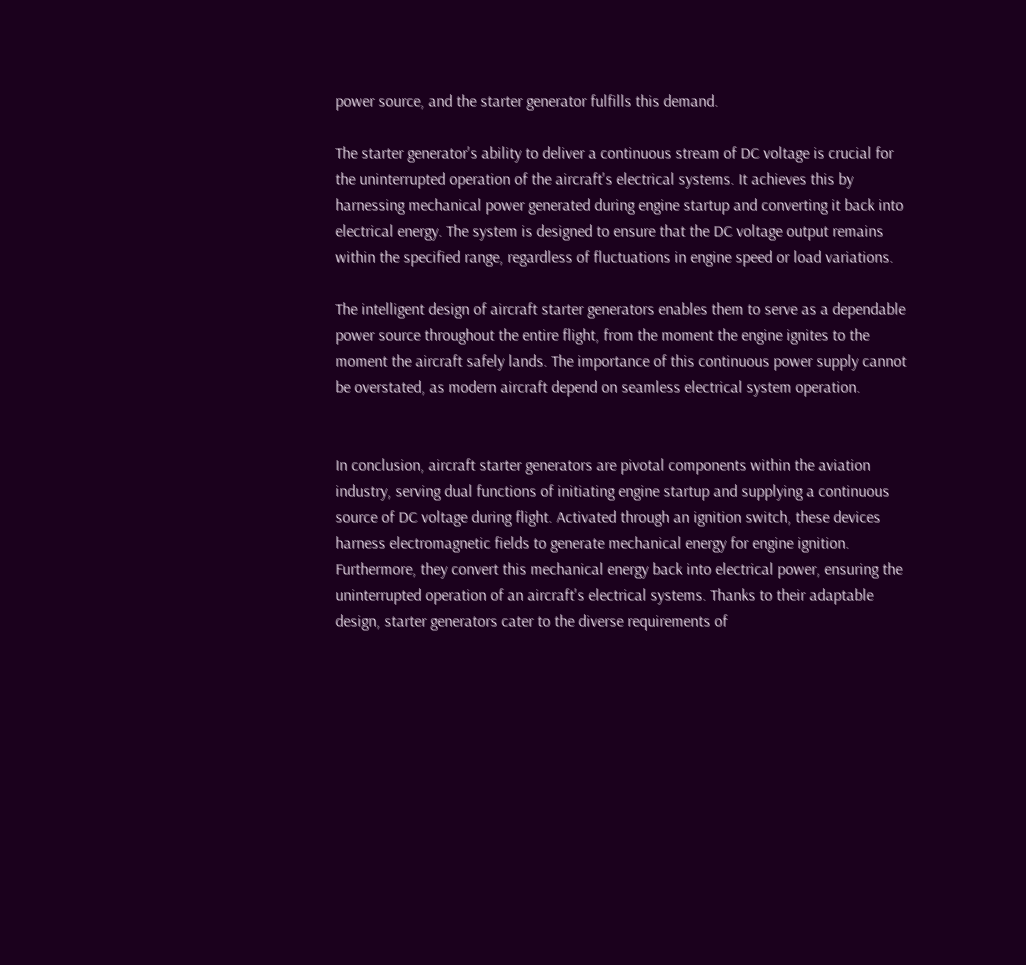power source, and the starter generator fulfills this demand.

The starter generator's ability to deliver a continuous stream of DC voltage is crucial for the uninterrupted operation of the aircraft's electrical systems. It achieves this by harnessing mechanical power generated during engine startup and converting it back into electrical energy. The system is designed to ensure that the DC voltage output remains within the specified range, regardless of fluctuations in engine speed or load variations.

The intelligent design of aircraft starter generators enables them to serve as a dependable power source throughout the entire flight, from the moment the engine ignites to the moment the aircraft safely lands. The importance of this continuous power supply cannot be overstated, as modern aircraft depend on seamless electrical system operation.


In conclusion, aircraft starter generators are pivotal components within the aviation industry, serving dual functions of initiating engine startup and supplying a continuous source of DC voltage during flight. Activated through an ignition switch, these devices harness electromagnetic fields to generate mechanical energy for engine ignition. Furthermore, they convert this mechanical energy back into electrical power, ensuring the uninterrupted operation of an aircraft's electrical systems. Thanks to their adaptable design, starter generators cater to the diverse requirements of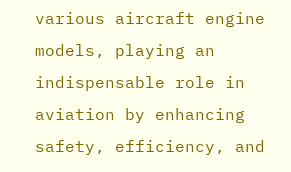various aircraft engine models, playing an indispensable role in aviation by enhancing safety, efficiency, and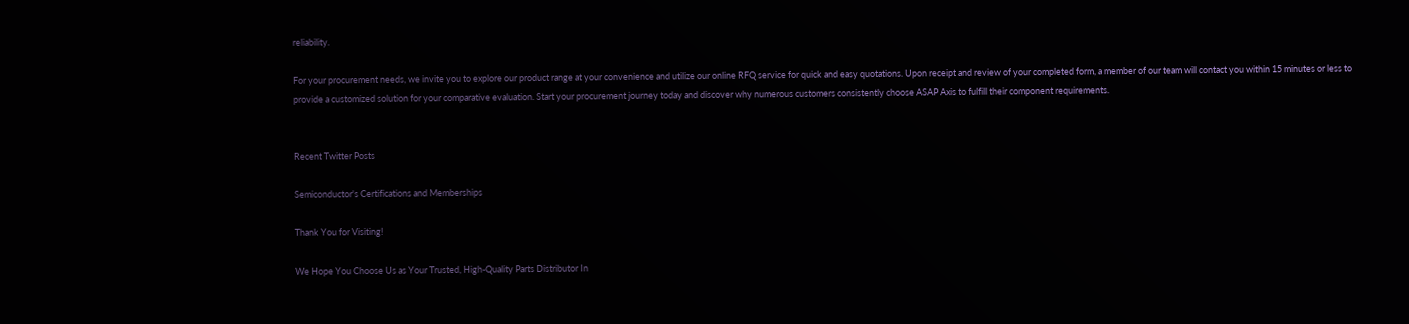reliability.

For your procurement needs, we invite you to explore our product range at your convenience and utilize our online RFQ service for quick and easy quotations. Upon receipt and review of your completed form, a member of our team will contact you within 15 minutes or less to provide a customized solution for your comparative evaluation. Start your procurement journey today and discover why numerous customers consistently choose ASAP Axis to fulfill their component requirements.


Recent Twitter Posts

Semiconductor's Certifications and Memberships

Thank You for Visiting!

We Hope You Choose Us as Your Trusted, High-Quality Parts Distributor In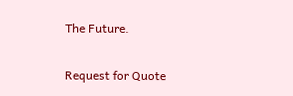The Future.

Request for Quote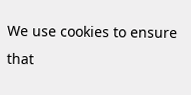We use cookies to ensure that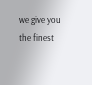we give you the finest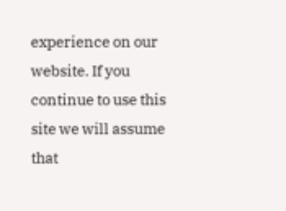experience on our website. If you continue to use this site we will assume that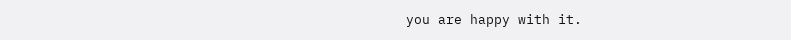you are happy with it.